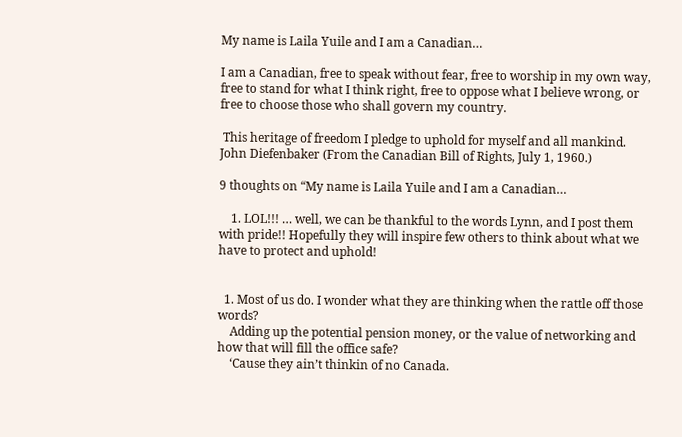My name is Laila Yuile and I am a Canadian…

I am a Canadian, free to speak without fear, free to worship in my own way, free to stand for what I think right, free to oppose what I believe wrong, or free to choose those who shall govern my country.

 This heritage of freedom I pledge to uphold for myself and all mankind.
John Diefenbaker (From the Canadian Bill of Rights, July 1, 1960.)

9 thoughts on “My name is Laila Yuile and I am a Canadian…

    1. LOL!!! … well, we can be thankful to the words Lynn, and I post them with pride!! Hopefully they will inspire few others to think about what we have to protect and uphold!


  1. Most of us do. I wonder what they are thinking when the rattle off those words?
    Adding up the potential pension money, or the value of networking and how that will fill the office safe?
    ‘Cause they ain’t thinkin of no Canada.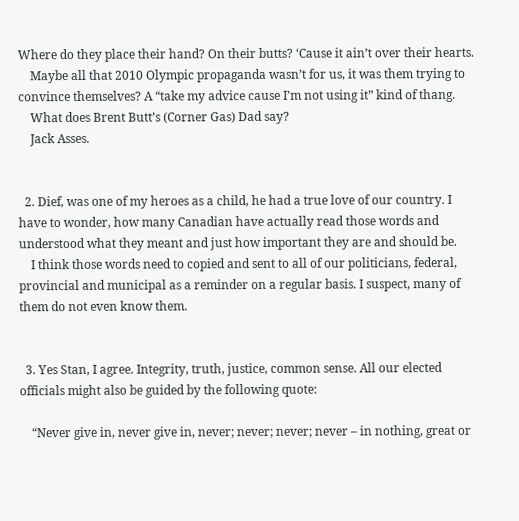Where do they place their hand? On their butts? ‘Cause it ain’t over their hearts.
    Maybe all that 2010 Olympic propaganda wasn’t for us, it was them trying to convince themselves? A “take my advice cause I’m not using it” kind of thang.
    What does Brent Butt’s (Corner Gas) Dad say?
    Jack Asses.


  2. Dief, was one of my heroes as a child, he had a true love of our country. I have to wonder, how many Canadian have actually read those words and understood what they meant and just how important they are and should be.
    I think those words need to copied and sent to all of our politicians, federal, provincial and municipal as a reminder on a regular basis. I suspect, many of them do not even know them.


  3. Yes Stan, I agree. Integrity, truth, justice, common sense. All our elected officials might also be guided by the following quote:

    “Never give in, never give in, never; never; never; never – in nothing, great or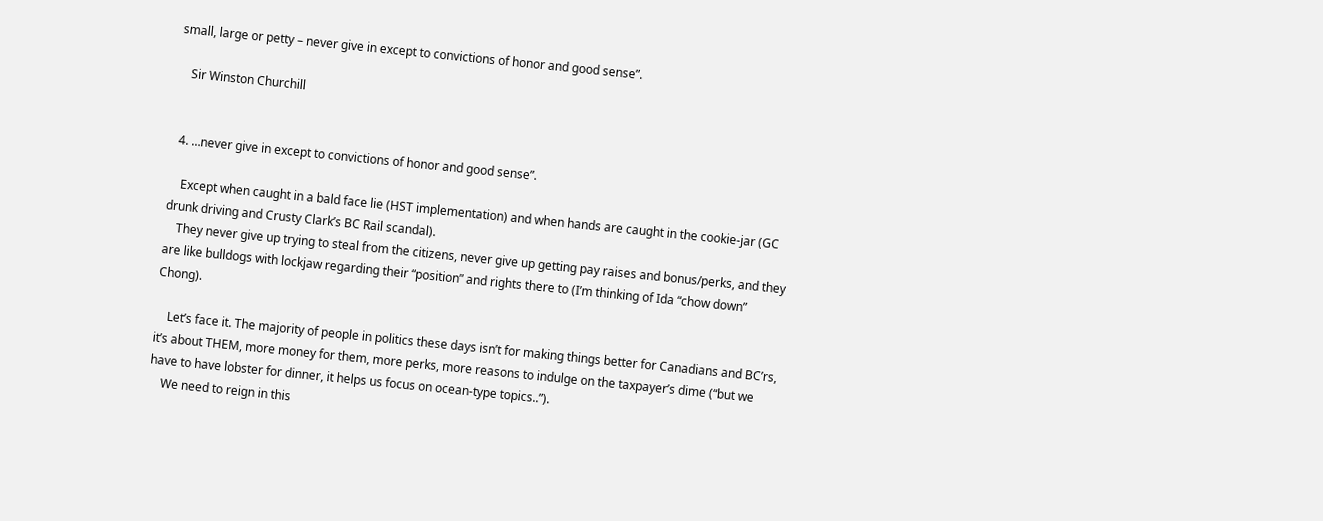small, large or petty – never give in except to convictions of honor and good sense”.

    Sir Winston Churchill


  4. …never give in except to convictions of honor and good sense”.

    Except when caught in a bald face lie (HST implementation) and when hands are caught in the cookie-jar (GC drunk driving and Crusty Clark’s BC Rail scandal).
    They never give up trying to steal from the citizens, never give up getting pay raises and bonus/perks, and they are like bulldogs with lockjaw regarding their “position” and rights there to (I’m thinking of Ida “chow down” Chong).

    Let’s face it. The majority of people in politics these days isn’t for making things better for Canadians and BC’rs, it’s about THEM, more money for them, more perks, more reasons to indulge on the taxpayer’s dime (“but we have to have lobster for dinner, it helps us focus on ocean-type topics..”).
    We need to reign in this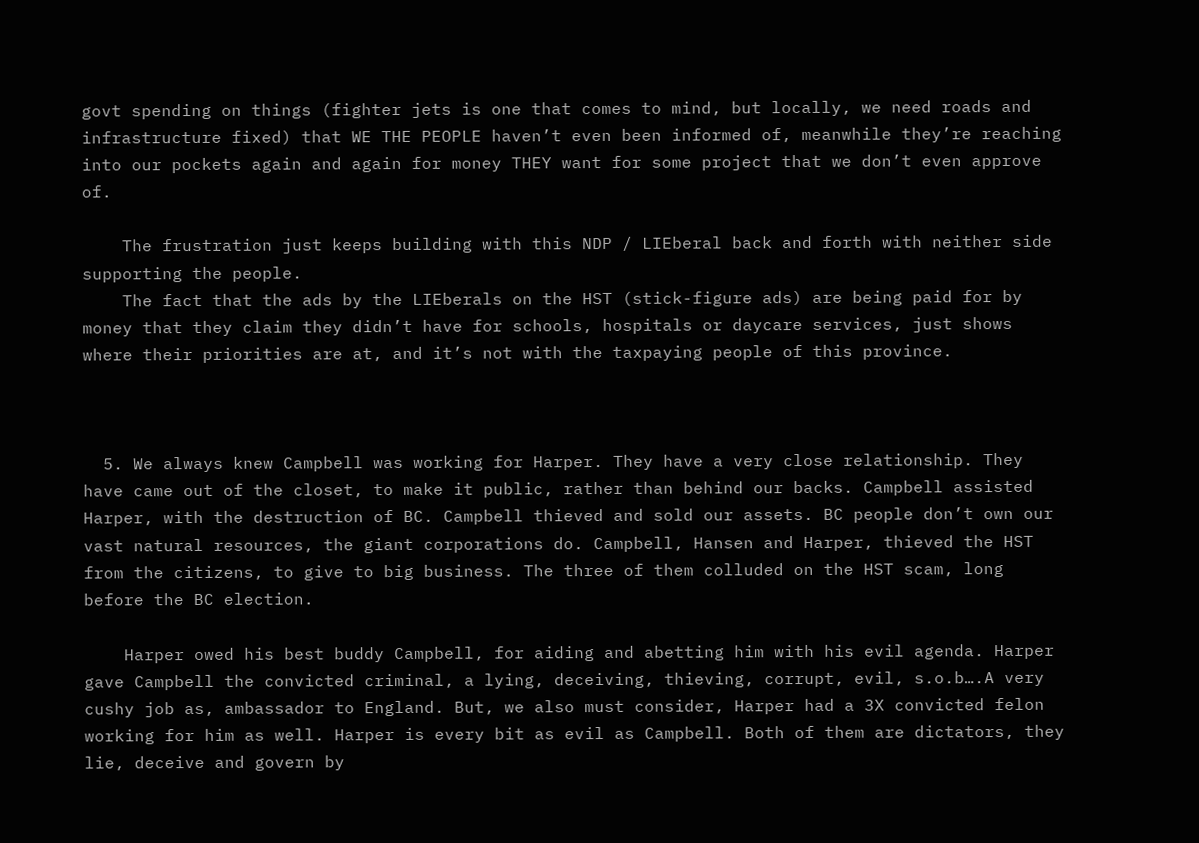govt spending on things (fighter jets is one that comes to mind, but locally, we need roads and infrastructure fixed) that WE THE PEOPLE haven’t even been informed of, meanwhile they’re reaching into our pockets again and again for money THEY want for some project that we don’t even approve of.

    The frustration just keeps building with this NDP / LIEberal back and forth with neither side supporting the people.
    The fact that the ads by the LIEberals on the HST (stick-figure ads) are being paid for by money that they claim they didn’t have for schools, hospitals or daycare services, just shows where their priorities are at, and it’s not with the taxpaying people of this province.



  5. We always knew Campbell was working for Harper. They have a very close relationship. They have came out of the closet, to make it public, rather than behind our backs. Campbell assisted Harper, with the destruction of BC. Campbell thieved and sold our assets. BC people don’t own our vast natural resources, the giant corporations do. Campbell, Hansen and Harper, thieved the HST from the citizens, to give to big business. The three of them colluded on the HST scam, long before the BC election.

    Harper owed his best buddy Campbell, for aiding and abetting him with his evil agenda. Harper gave Campbell the convicted criminal, a lying, deceiving, thieving, corrupt, evil, s.o.b….A very cushy job as, ambassador to England. But, we also must consider, Harper had a 3X convicted felon working for him as well. Harper is every bit as evil as Campbell. Both of them are dictators, they lie, deceive and govern by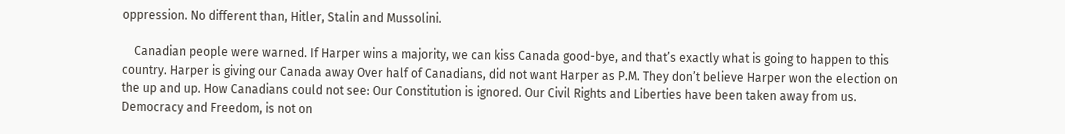oppression. No different than, Hitler, Stalin and Mussolini.

    Canadian people were warned. If Harper wins a majority, we can kiss Canada good-bye, and that’s exactly what is going to happen to this country. Harper is giving our Canada away Over half of Canadians, did not want Harper as P.M. They don’t believe Harper won the election on the up and up. How Canadians could not see: Our Constitution is ignored. Our Civil Rights and Liberties have been taken away from us. Democracy and Freedom, is not on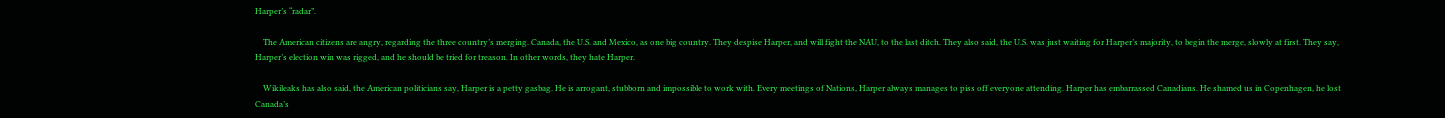Harper’s “radar”.

    The American citizens are angry, regarding the three country’s merging. Canada, the U.S. and Mexico, as one big country. They despise Harper, and will fight the NAU, to the last ditch. They also said, the U.S. was just waiting for Harper’s majority, to begin the merge, slowly at first. They say, Harper’s election win was rigged, and he should be tried for treason. In other words, they hate Harper.

    Wikileaks has also said, the American politicians say, Harper is a petty gasbag. He is arrogant, stubborn and impossible to work with. Every meetings of Nations, Harper always manages to piss off everyone attending. Harper has embarrassed Canadians. He shamed us in Copenhagen, he lost Canada’s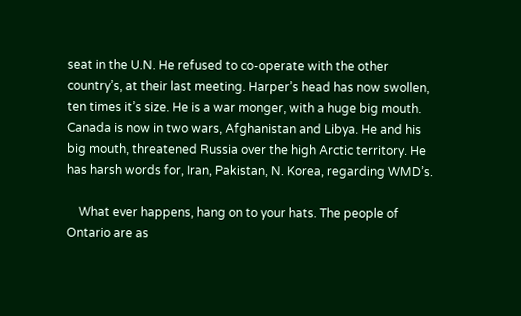seat in the U.N. He refused to co-operate with the other country’s, at their last meeting. Harper’s head has now swollen, ten times it’s size. He is a war monger, with a huge big mouth. Canada is now in two wars, Afghanistan and Libya. He and his big mouth, threatened Russia over the high Arctic territory. He has harsh words for, Iran, Pakistan, N. Korea, regarding WMD’s.

    What ever happens, hang on to your hats. The people of Ontario are as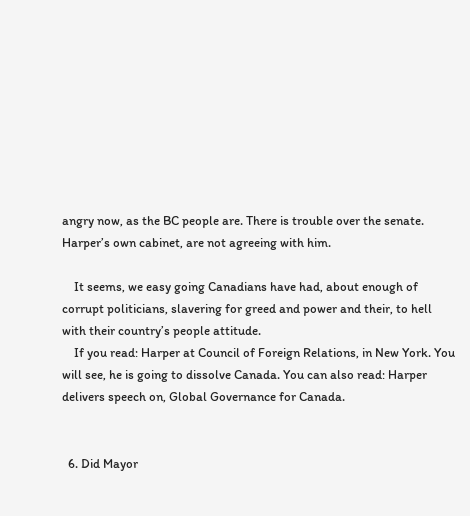angry now, as the BC people are. There is trouble over the senate. Harper’s own cabinet, are not agreeing with him.

    It seems, we easy going Canadians have had, about enough of corrupt politicians, slavering for greed and power and their, to hell with their country’s people attitude.
    If you read: Harper at Council of Foreign Relations, in New York. You will see, he is going to dissolve Canada. You can also read: Harper delivers speech on, Global Governance for Canada.


  6. Did Mayor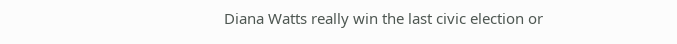Diana Watts really win the last civic election or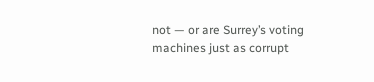not — or are Surrey’s voting machines just as corrupt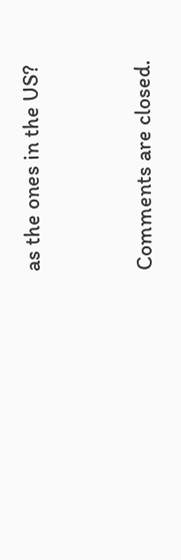as the ones in the US?


Comments are closed.